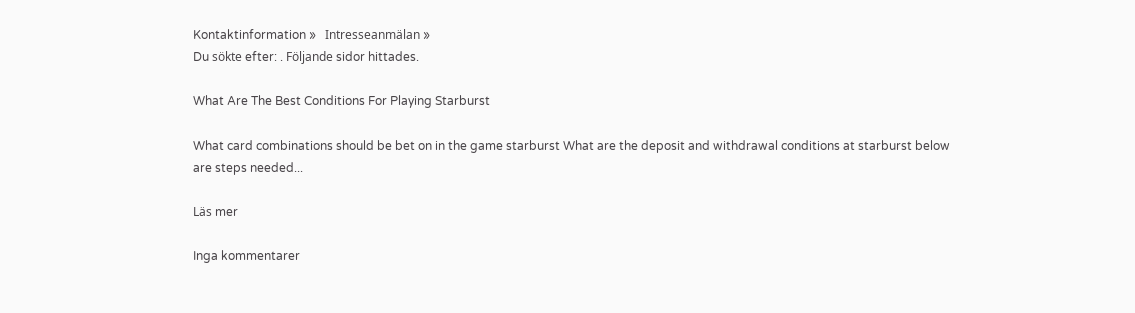Kontaktinformation »   Intresseanmälan »
Du sökte efter: . Följande sidor hittades.

What Are The Best Conditions For Playing Starburst

What card combinations should be bet on in the game starburst What are the deposit and withdrawal conditions at starburst below are steps needed...

Läs mer

Inga kommentarer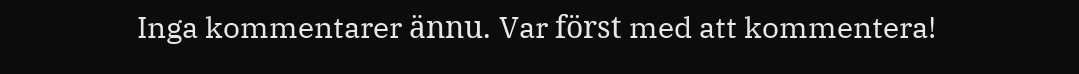Inga kommentarer ännu. Var först med att kommentera!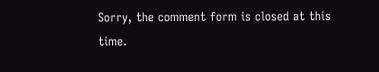Sorry, the comment form is closed at this time.